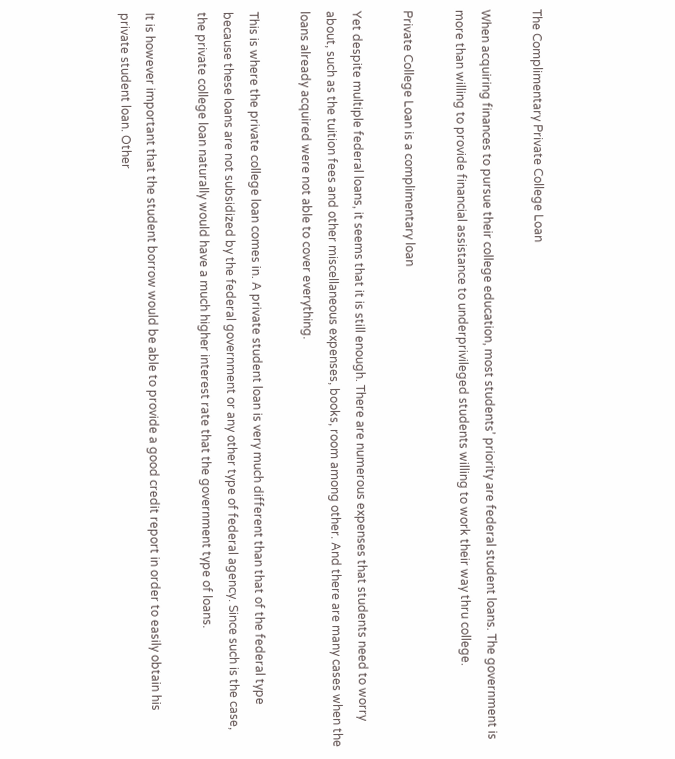The Complimentary Private College Loan

When acquiring finances to pursue their college education, most students’ priority are federal student loans. The government is more than willing to provide financial assistance to underprivileged students willing to work their way thru college.

Private College Loan is a complimentary loan

Yet despite multiple federal loans, it seems that it is still enough. There are numerous expenses that students need to worry about, such as the tuition fees and other miscellaneous expenses, books, room among other. And there are many cases when the loans already acquired were not able to cover everything.

This is where the private college loan comes in. A private student loan is very much different than that of the federal type because these loans are not subsidized by the federal government or any other type of federal agency. Since such is the case, the private college loan naturally would have a much higher interest rate that the government type of loans.

It is however important that the student borrow would be able to provide a good credit report in order to easily obtain his private student loan. Other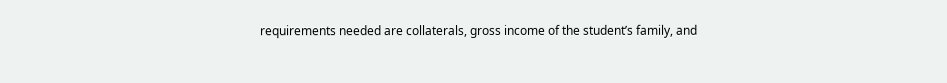requirements needed are collaterals, gross income of the student’s family, and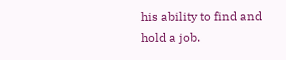his ability to find and hold a job.